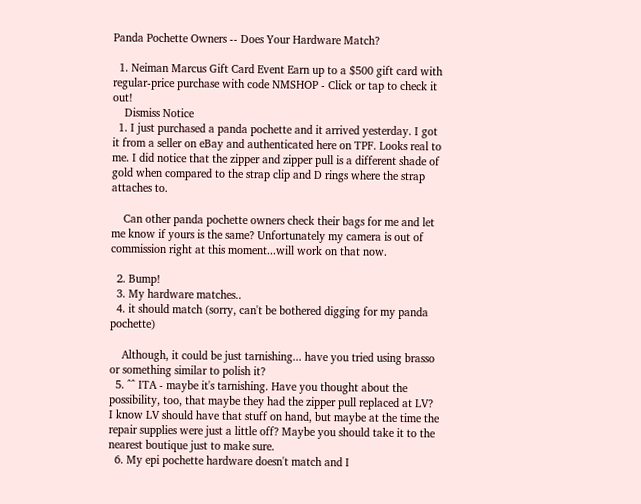Panda Pochette Owners -- Does Your Hardware Match?

  1. Neiman Marcus Gift Card Event Earn up to a $500 gift card with regular-price purchase with code NMSHOP - Click or tap to check it out!
    Dismiss Notice
  1. I just purchased a panda pochette and it arrived yesterday. I got it from a seller on eBay and authenticated here on TPF. Looks real to me. I did notice that the zipper and zipper pull is a different shade of gold when compared to the strap clip and D rings where the strap attaches to.

    Can other panda pochette owners check their bags for me and let me know if yours is the same? Unfortunately my camera is out of commission right at this moment...will work on that now.

  2. Bump!
  3. My hardware matches..
  4. it should match (sorry, can't be bothered digging for my panda pochette)

    Although, it could be just tarnishing... have you tried using brasso or something similar to polish it?
  5. ^^ ITA - maybe it's tarnishing. Have you thought about the possibility, too, that maybe they had the zipper pull replaced at LV? I know LV should have that stuff on hand, but maybe at the time the repair supplies were just a little off? Maybe you should take it to the nearest boutique just to make sure.
  6. My epi pochette hardware doesn't match and I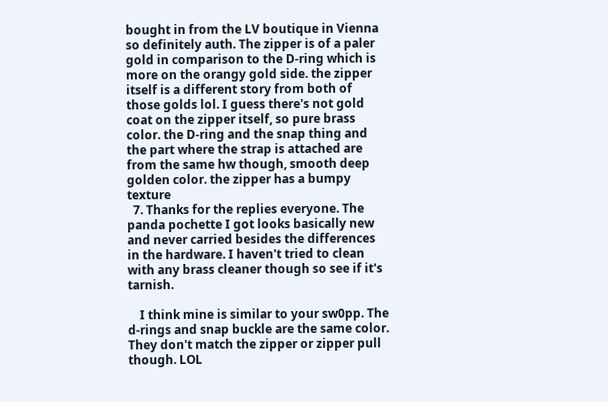bought in from the LV boutique in Vienna so definitely auth. The zipper is of a paler gold in comparison to the D-ring which is more on the orangy gold side. the zipper itself is a different story from both of those golds lol. I guess there's not gold coat on the zipper itself, so pure brass color. the D-ring and the snap thing and the part where the strap is attached are from the same hw though, smooth deep golden color. the zipper has a bumpy texture
  7. Thanks for the replies everyone. The panda pochette I got looks basically new and never carried besides the differences in the hardware. I haven't tried to clean with any brass cleaner though so see if it's tarnish.

    I think mine is similar to your sw0pp. The d-rings and snap buckle are the same color. They don't match the zipper or zipper pull though. LOL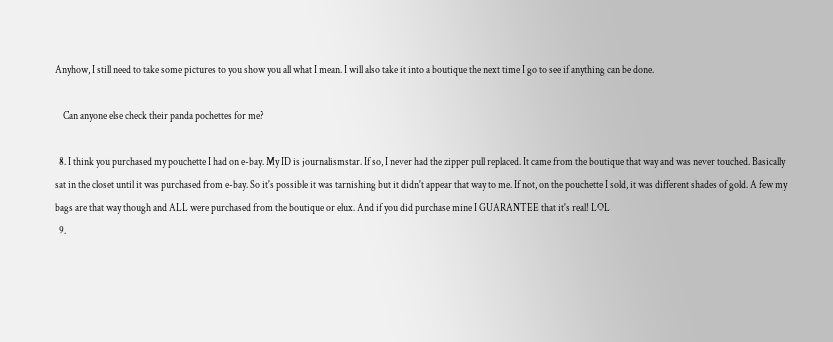Anyhow, I still need to take some pictures to you show you all what I mean. I will also take it into a boutique the next time I go to see if anything can be done.

    Can anyone else check their panda pochettes for me?

  8. I think you purchased my pouchette I had on e-bay. My ID is journalismstar. If so, I never had the zipper pull replaced. It came from the boutique that way and was never touched. Basically sat in the closet until it was purchased from e-bay. So it's possible it was tarnishing but it didn't appear that way to me. If not, on the pouchette I sold, it was different shades of gold. A few my bags are that way though and ALL were purchased from the boutique or elux. And if you did purchase mine I GUARANTEE that it's real! LOL
  9.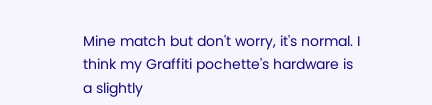Mine match but don't worry, it's normal. I think my Graffiti pochette's hardware is a slightly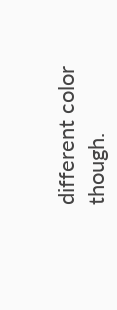different color though.